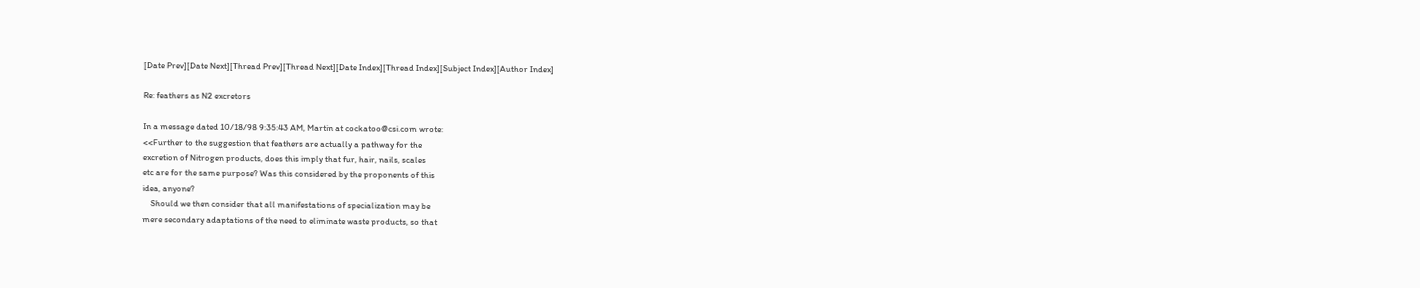[Date Prev][Date Next][Thread Prev][Thread Next][Date Index][Thread Index][Subject Index][Author Index]

Re: feathers as N2 excretors

In a message dated 10/18/98 9:35:43 AM, Martin at cockatoo@csi.com wrote:
<<Further to the suggestion that feathers are actually a pathway for the
excretion of Nitrogen products, does this imply that fur, hair, nails, scales
etc are for the same purpose? Was this considered by the proponents of this
idea, anyone?
    Should we then consider that all manifestations of specialization may be
mere secondary adaptations of the need to eliminate waste products, so that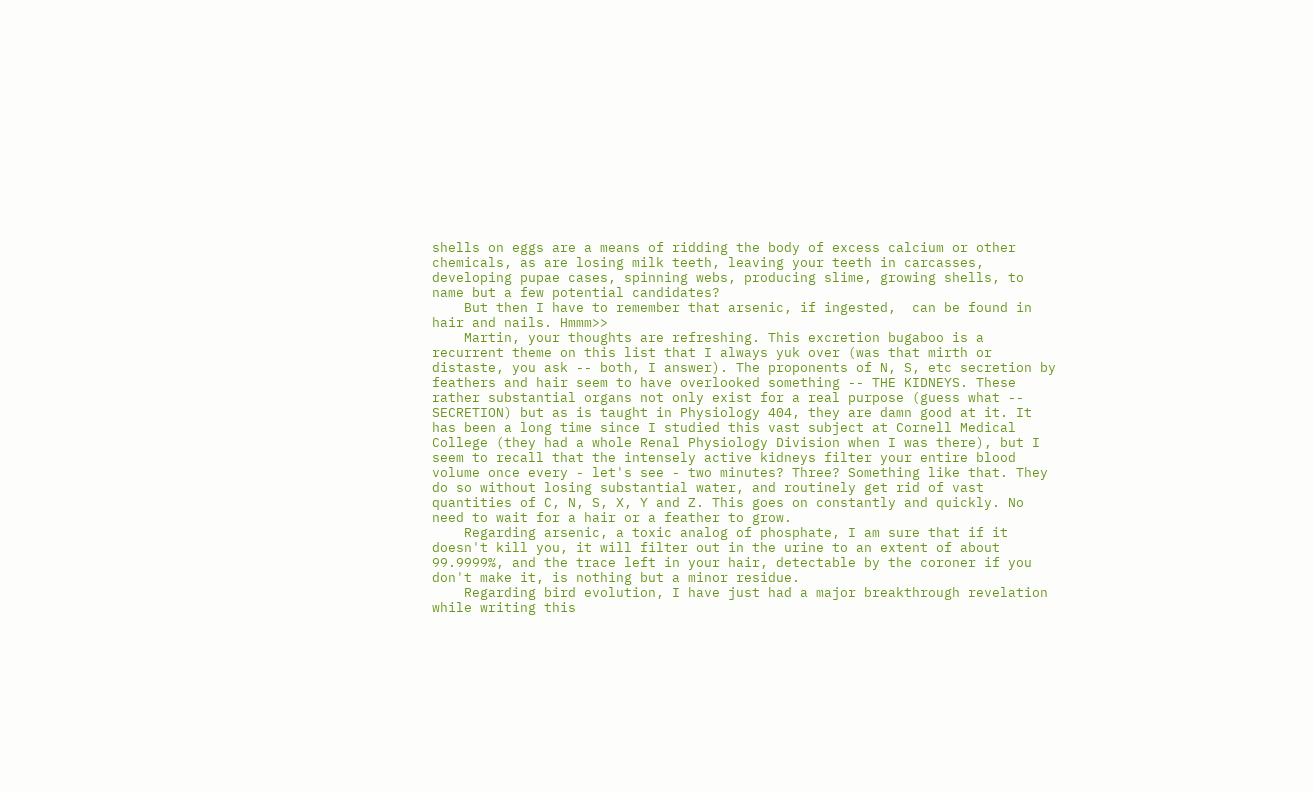shells on eggs are a means of ridding the body of excess calcium or other
chemicals, as are losing milk teeth, leaving your teeth in carcasses,
developing pupae cases, spinning webs, producing slime, growing shells, to
name but a few potential candidates?
    But then I have to remember that arsenic, if ingested,  can be found in
hair and nails. Hmmm>>
    Martin, your thoughts are refreshing. This excretion bugaboo is a
recurrent theme on this list that I always yuk over (was that mirth or
distaste, you ask -- both, I answer). The proponents of N, S, etc secretion by
feathers and hair seem to have overlooked something -- THE KIDNEYS. These
rather substantial organs not only exist for a real purpose (guess what --
SECRETION) but as is taught in Physiology 404, they are damn good at it. It
has been a long time since I studied this vast subject at Cornell Medical
College (they had a whole Renal Physiology Division when I was there), but I
seem to recall that the intensely active kidneys filter your entire blood
volume once every - let's see - two minutes? Three? Something like that. They
do so without losing substantial water, and routinely get rid of vast
quantities of C, N, S, X, Y and Z. This goes on constantly and quickly. No
need to wait for a hair or a feather to grow.
    Regarding arsenic, a toxic analog of phosphate, I am sure that if it
doesn't kill you, it will filter out in the urine to an extent of about
99.9999%, and the trace left in your hair, detectable by the coroner if you
don't make it, is nothing but a minor residue.
    Regarding bird evolution, I have just had a major breakthrough revelation
while writing this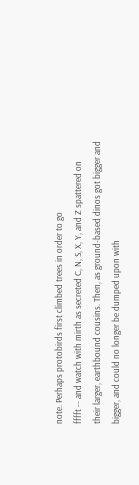note. Perhaps protobirds first climbed trees in order to go
fffft -- and watch with mirth as secreted C, N, S, X, Y, and Z spattered on
their larger, earthbound cousins. Then, as ground-based dinos got bigger and
bigger, and could no longer be dumped upon with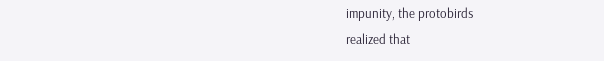impunity, the protobirds
realized that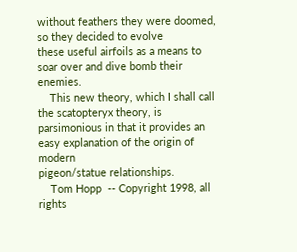without feathers they were doomed, so they decided to evolve
these useful airfoils as a means to soar over and dive bomb their enemies.
    This new theory, which I shall call the scatopteryx theory, is
parsimonious in that it provides an easy explanation of the origin of modern
pigeon/statue relationships.
    Tom Hopp  -- Copyright 1998, all rights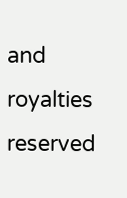and royalties reserved